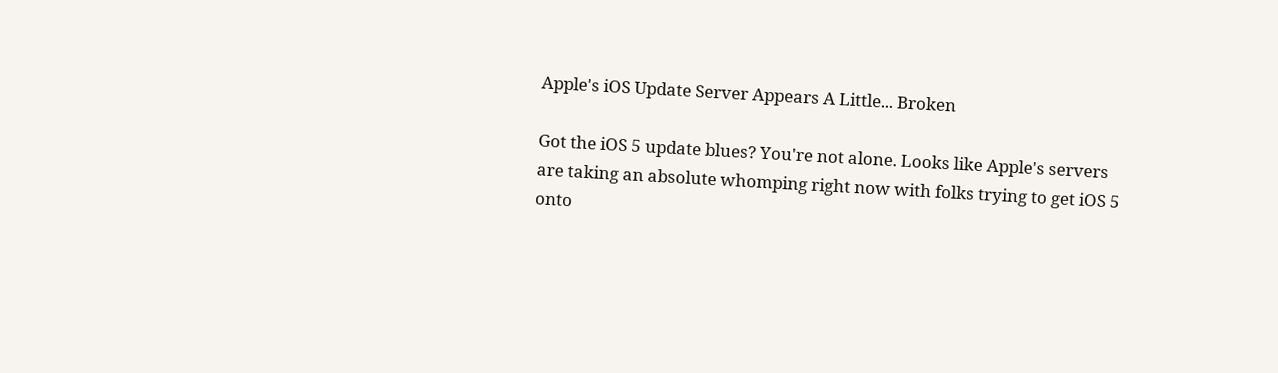Apple's iOS Update Server Appears A Little... Broken

Got the iOS 5 update blues? You're not alone. Looks like Apple's servers are taking an absolute whomping right now with folks trying to get iOS 5 onto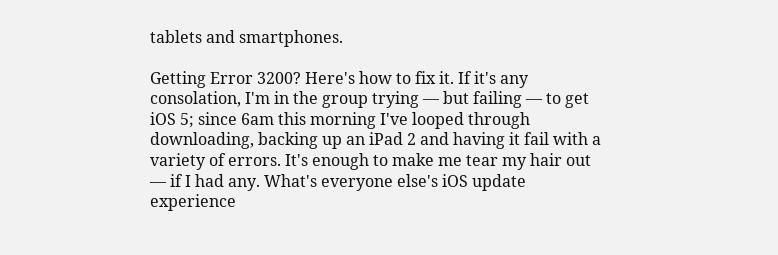tablets and smartphones.

Getting Error 3200? Here's how to fix it. If it's any consolation, I'm in the group trying — but failing — to get iOS 5; since 6am this morning I've looped through downloading, backing up an iPad 2 and having it fail with a variety of errors. It's enough to make me tear my hair out — if I had any. What's everyone else's iOS update experience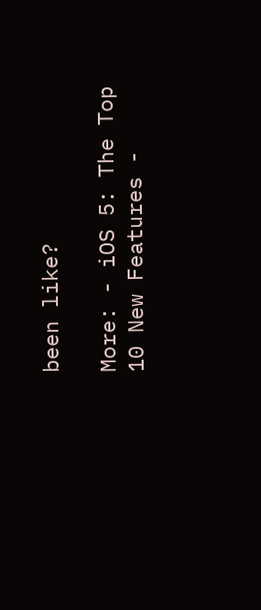been like?

More: - iOS 5: The Top 10 New Features -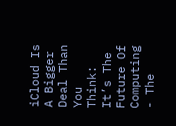iCloud Is A Bigger Deal Than You Think: It’s The Future Of Computing - The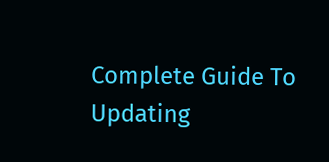Complete Guide To Updating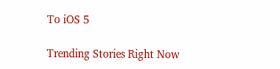To iOS 5

Trending Stories Right Now